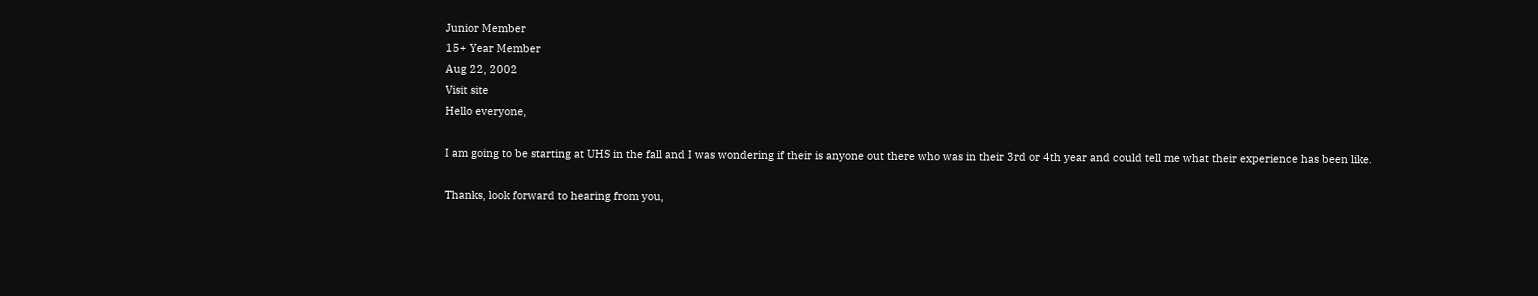Junior Member
15+ Year Member
Aug 22, 2002
Visit site
Hello everyone,

I am going to be starting at UHS in the fall and I was wondering if their is anyone out there who was in their 3rd or 4th year and could tell me what their experience has been like.

Thanks, look forward to hearing from you,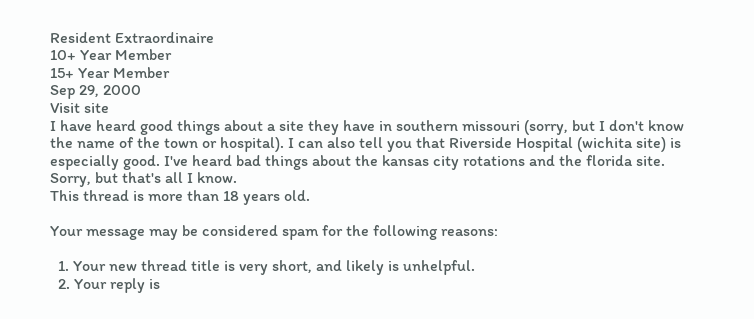Resident Extraordinaire
10+ Year Member
15+ Year Member
Sep 29, 2000
Visit site
I have heard good things about a site they have in southern missouri (sorry, but I don't know the name of the town or hospital). I can also tell you that Riverside Hospital (wichita site) is especially good. I've heard bad things about the kansas city rotations and the florida site. Sorry, but that's all I know.
This thread is more than 18 years old.

Your message may be considered spam for the following reasons:

  1. Your new thread title is very short, and likely is unhelpful.
  2. Your reply is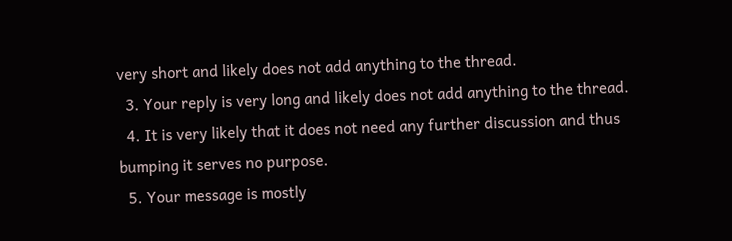very short and likely does not add anything to the thread.
  3. Your reply is very long and likely does not add anything to the thread.
  4. It is very likely that it does not need any further discussion and thus bumping it serves no purpose.
  5. Your message is mostly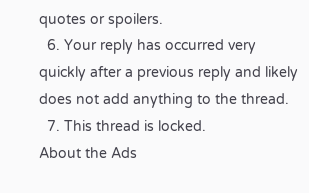quotes or spoilers.
  6. Your reply has occurred very quickly after a previous reply and likely does not add anything to the thread.
  7. This thread is locked.
About the Ads